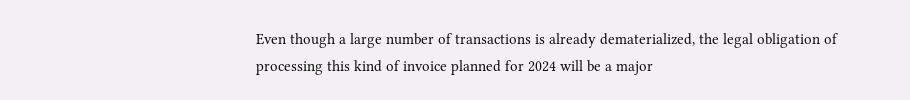Even though a large number of transactions is already dematerialized, the legal obligation of processing this kind of invoice planned for 2024 will be a major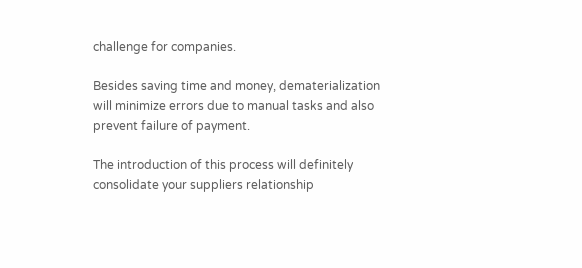challenge for companies.

Besides saving time and money, dematerialization will minimize errors due to manual tasks and also prevent failure of payment.

The introduction of this process will definitely consolidate your suppliers relationship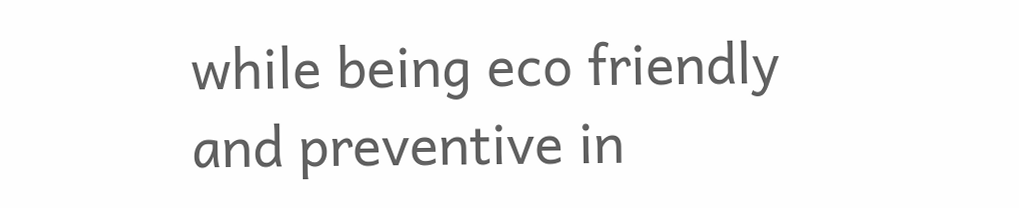while being eco friendly and preventive in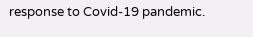response to Covid-19 pandemic.